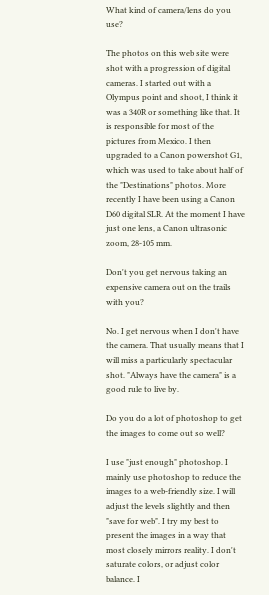What kind of camera/lens do you use?

The photos on this web site were shot with a progression of digital cameras. I started out with a Olympus point and shoot, I think it was a 340R or something like that. It is responsible for most of the pictures from Mexico. I then upgraded to a Canon powershot G1, which was used to take about half of the "Destinations" photos. More recently I have been using a Canon D60 digital SLR. At the moment I have just one lens, a Canon ultrasonic zoom, 28-105 mm.

Don't you get nervous taking an expensive camera out on the trails with you?

No. I get nervous when I don't have the camera. That usually means that I will miss a particularly spectacular shot. "Always have the camera" is a good rule to live by.

Do you do a lot of photoshop to get the images to come out so well?

I use "just enough" photoshop. I mainly use photoshop to reduce the images to a web-friendly size. I will adjust the levels slightly and then "save for web". I try my best to present the images in a way that most closely mirrors reality. I don't saturate colors, or adjust color balance. I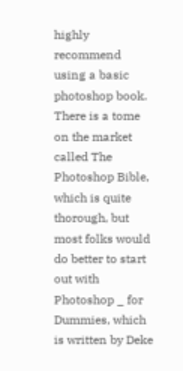highly recommend using a basic photoshop book. There is a tome on the market called The Photoshop Bible, which is quite thorough, but most folks would do better to start out with Photoshop _ for Dummies, which is written by Deke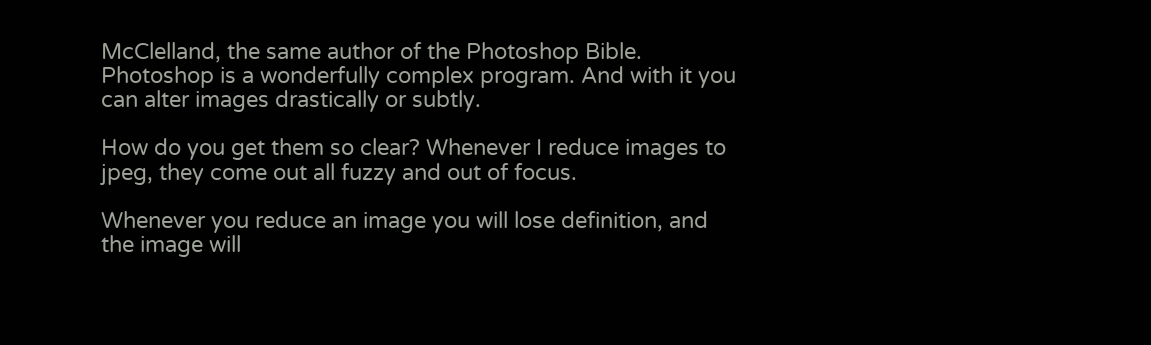McClelland, the same author of the Photoshop Bible. Photoshop is a wonderfully complex program. And with it you can alter images drastically or subtly.

How do you get them so clear? Whenever I reduce images to jpeg, they come out all fuzzy and out of focus.

Whenever you reduce an image you will lose definition, and the image will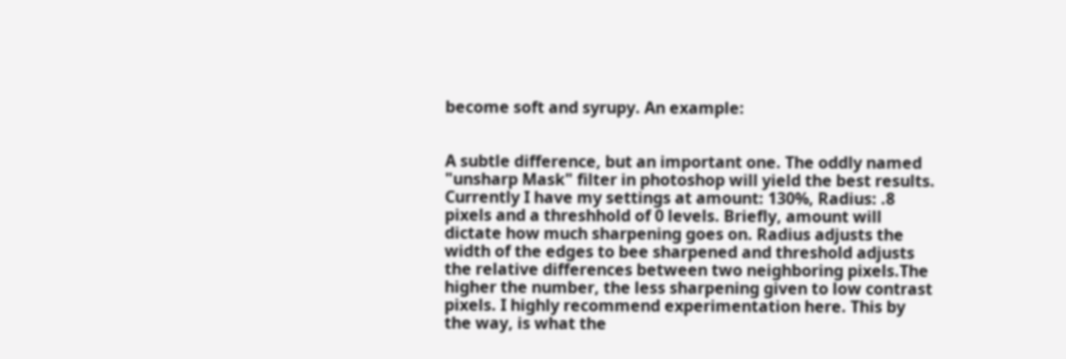become soft and syrupy. An example:


A subtle difference, but an important one. The oddly named "unsharp Mask" filter in photoshop will yield the best results. Currently I have my settings at amount: 130%, Radius: .8 pixels and a threshhold of 0 levels. Briefly, amount will dictate how much sharpening goes on. Radius adjusts the width of the edges to bee sharpened and threshold adjusts the relative differences between two neighboring pixels.The higher the number, the less sharpening given to low contrast pixels. I highly recommend experimentation here. This by the way, is what the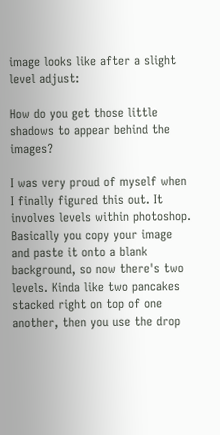image looks like after a slight level adjust:

How do you get those little shadows to appear behind the images?

I was very proud of myself when I finally figured this out. It involves levels within photoshop. Basically you copy your image and paste it onto a blank background, so now there's two levels. Kinda like two pancakes stacked right on top of one another, then you use the drop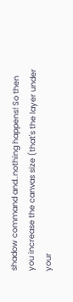shadow command and..nothing happens! So then you increase the canvas size (that's the layer under your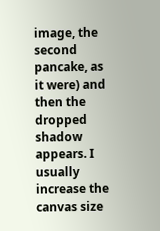image, the second pancake, as it were) and then the dropped shadow appears. I usually increase the canvas size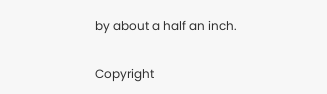by about a half an inch.

Copyright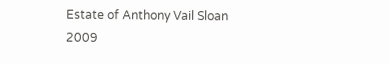Estate of Anthony Vail Sloan 2009